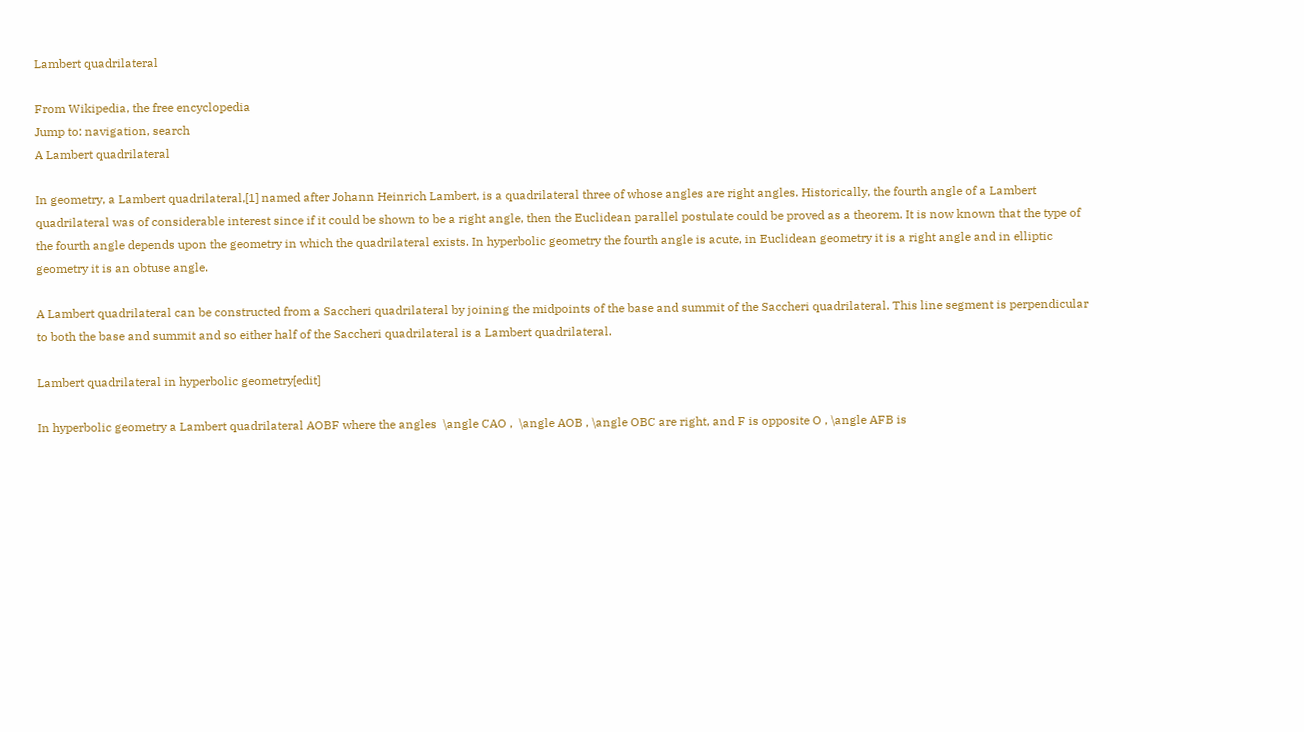Lambert quadrilateral

From Wikipedia, the free encyclopedia
Jump to: navigation, search
A Lambert quadrilateral

In geometry, a Lambert quadrilateral,[1] named after Johann Heinrich Lambert, is a quadrilateral three of whose angles are right angles. Historically, the fourth angle of a Lambert quadrilateral was of considerable interest since if it could be shown to be a right angle, then the Euclidean parallel postulate could be proved as a theorem. It is now known that the type of the fourth angle depends upon the geometry in which the quadrilateral exists. In hyperbolic geometry the fourth angle is acute, in Euclidean geometry it is a right angle and in elliptic geometry it is an obtuse angle.

A Lambert quadrilateral can be constructed from a Saccheri quadrilateral by joining the midpoints of the base and summit of the Saccheri quadrilateral. This line segment is perpendicular to both the base and summit and so either half of the Saccheri quadrilateral is a Lambert quadrilateral.

Lambert quadrilateral in hyperbolic geometry[edit]

In hyperbolic geometry a Lambert quadrilateral AOBF where the angles  \angle CAO ,  \angle AOB , \angle OBC are right, and F is opposite O , \angle AFB is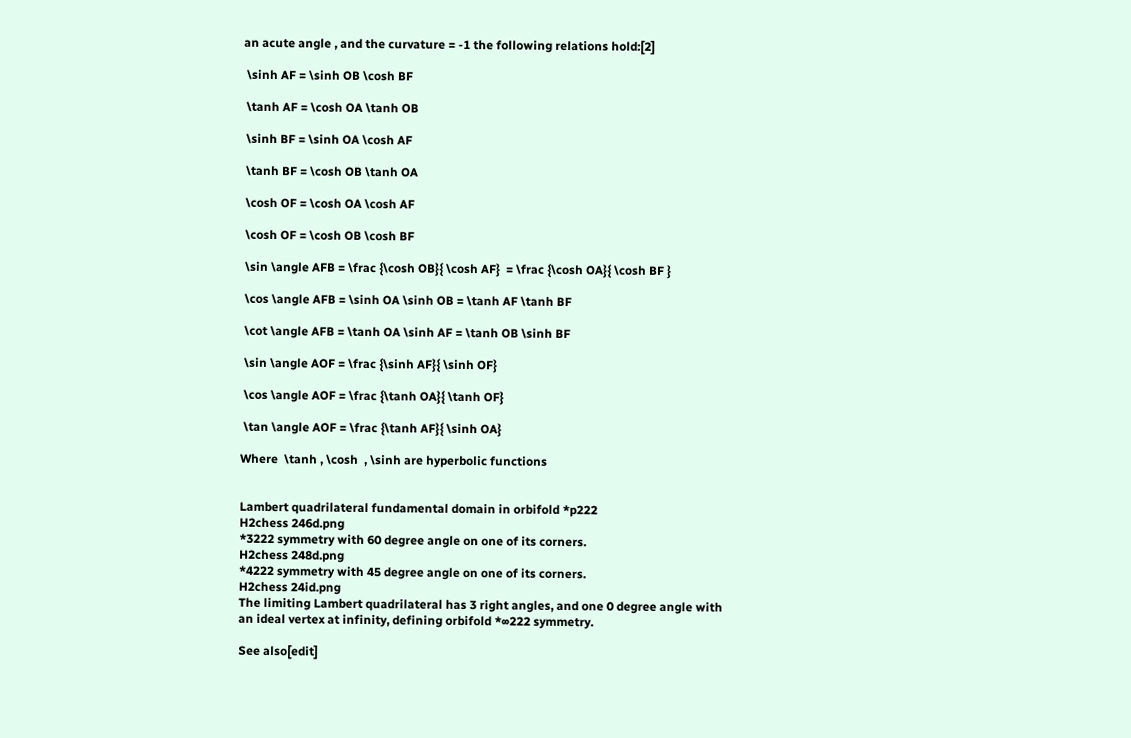an acute angle , and the curvature = -1 the following relations hold:[2]

 \sinh AF = \sinh OB \cosh BF

 \tanh AF = \cosh OA \tanh OB

 \sinh BF = \sinh OA \cosh AF

 \tanh BF = \cosh OB \tanh OA

 \cosh OF = \cosh OA \cosh AF

 \cosh OF = \cosh OB \cosh BF

 \sin \angle AFB = \frac {\cosh OB}{ \cosh AF}  = \frac {\cosh OA}{ \cosh BF }

 \cos \angle AFB = \sinh OA \sinh OB = \tanh AF \tanh BF

 \cot \angle AFB = \tanh OA \sinh AF = \tanh OB \sinh BF

 \sin \angle AOF = \frac {\sinh AF}{ \sinh OF}

 \cos \angle AOF = \frac {\tanh OA}{ \tanh OF}

 \tan \angle AOF = \frac {\tanh AF}{ \sinh OA}

Where  \tanh , \cosh  , \sinh are hyperbolic functions


Lambert quadrilateral fundamental domain in orbifold *p222
H2chess 246d.png
*3222 symmetry with 60 degree angle on one of its corners.
H2chess 248d.png
*4222 symmetry with 45 degree angle on one of its corners.
H2chess 24id.png
The limiting Lambert quadrilateral has 3 right angles, and one 0 degree angle with an ideal vertex at infinity, defining orbifold *∞222 symmetry.

See also[edit]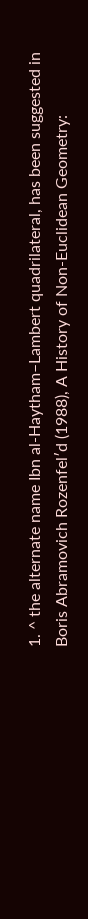1. ^ the alternate name Ibn al-Haytham–Lambert quadrilateral, has been suggested in Boris Abramovich Rozenfelʹd (1988), A History of Non-Euclidean Geometry: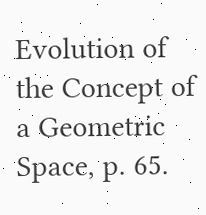Evolution of the Concept of a Geometric Space, p. 65.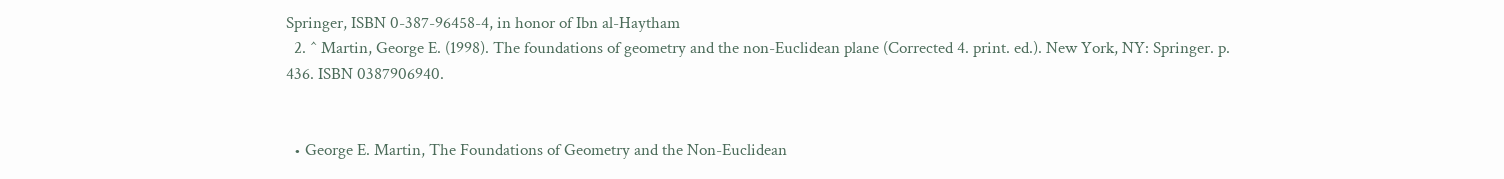Springer, ISBN 0-387-96458-4, in honor of Ibn al-Haytham
  2. ^ Martin, George E. (1998). The foundations of geometry and the non-Euclidean plane (Corrected 4. print. ed.). New York, NY: Springer. p. 436. ISBN 0387906940.


  • George E. Martin, The Foundations of Geometry and the Non-Euclidean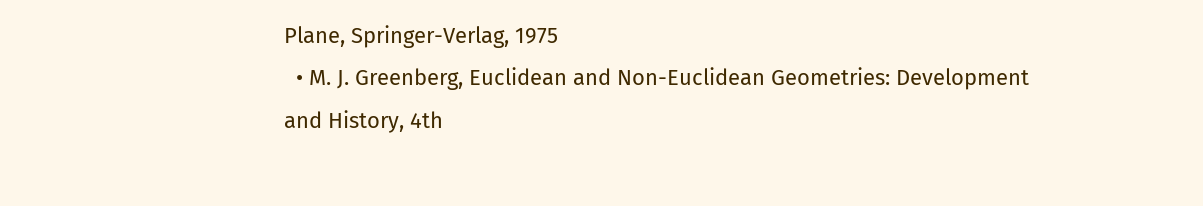Plane, Springer-Verlag, 1975
  • M. J. Greenberg, Euclidean and Non-Euclidean Geometries: Development and History, 4th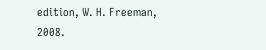edition, W. H. Freeman, 2008.